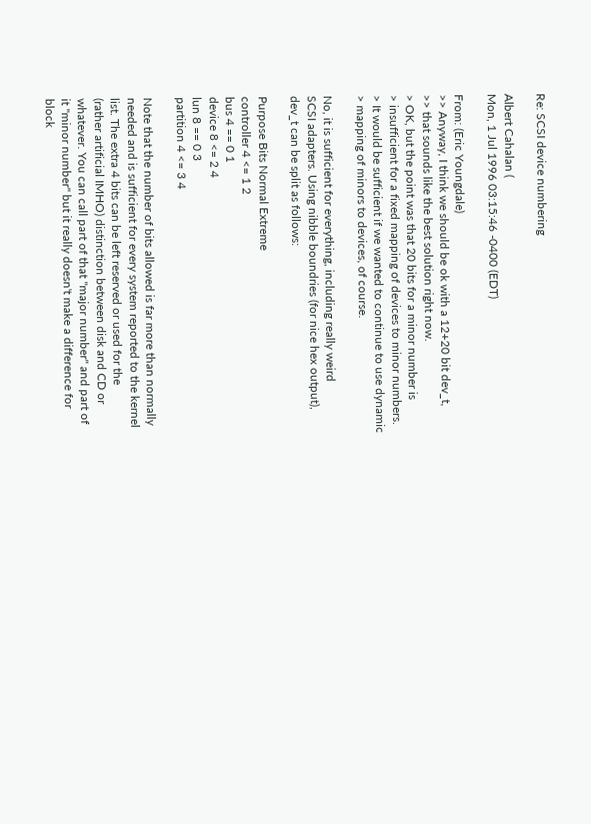Re: SCSI device numbering

Albert Cahalan (
Mon, 1 Jul 1996 03:15:46 -0400 (EDT)

From: (Eric Youngdale)
>> Anyway, I think we should be ok with a 12+20 bit dev_t,
>> that sounds like the best solution right now.
> OK, but the point was that 20 bits for a minor number is
> insufficient for a fixed mapping of devices to minor numbers.
> It would be sufficient if we wanted to continue to use dynamic
> mapping of minors to devices, of course.

No, it is sufficient for everything, including really weird
SCSI adapters. Using nibble boundries (for nice hex output),
dev_t can be split as follows:

Purpose Bits Normal Extreme
controller 4 <= 1 2
bus 4 == 0 1
device 8 <= 2 4
lun 8 == 0 3
partition 4 <= 3 4

Note that the number of bits allowed is far more than normally
needed and is sufficient for every system reported to the kernel
list. The extra 4 bits can be left reserved or used for the
(rather artificial IMHO) distinction between disk and CD or
whatever. You can call part of that "major number" and part of
it "minor number" but it really doesn't make a difference for
block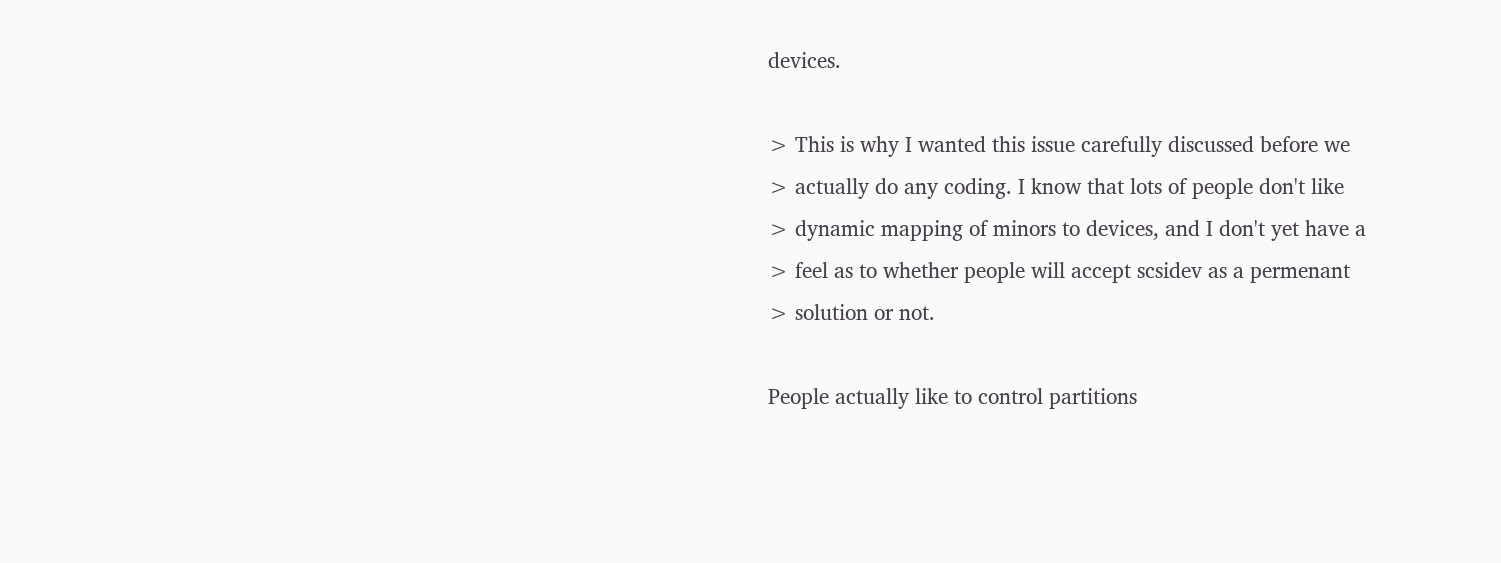devices.

> This is why I wanted this issue carefully discussed before we
> actually do any coding. I know that lots of people don't like
> dynamic mapping of minors to devices, and I don't yet have a
> feel as to whether people will accept scsidev as a permenant
> solution or not.

People actually like to control partitions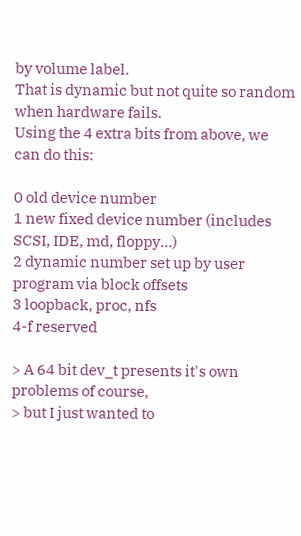by volume label.
That is dynamic but not quite so random when hardware fails.
Using the 4 extra bits from above, we can do this:

0 old device number
1 new fixed device number (includes SCSI, IDE, md, floppy...)
2 dynamic number set up by user program via block offsets
3 loopback, proc, nfs
4-f reserved

> A 64 bit dev_t presents it's own problems of course,
> but I just wanted to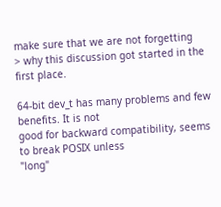make sure that we are not forgetting
> why this discussion got started in the first place.

64-bit dev_t has many problems and few benefits. It is not
good for backward compatibility, seems to break POSIX unless
"long"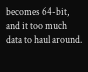becomes 64-bit, and it too much data to haul around.